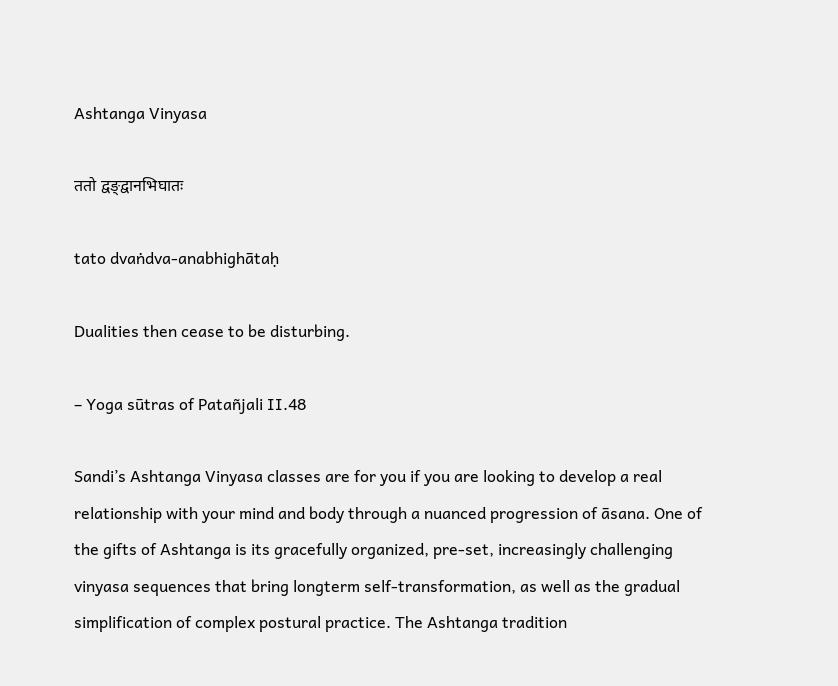Ashtanga Vinyasa

ततो द्वङ्द्वानभिघातः

tato dvaṅdva-anabhighātaḥ

Dualities then cease to be disturbing.

– Yoga sūtras of Patañjali II.48

Sandi’s Ashtanga Vinyasa classes are for you if you are looking to develop a real relationship with your mind and body through a nuanced progression of āsana. One of the gifts of Ashtanga is its gracefully organized, pre-set, increasingly challenging vinyasa sequences that bring longterm self-transformation, as well as the gradual simplification of complex postural practice. The Ashtanga tradition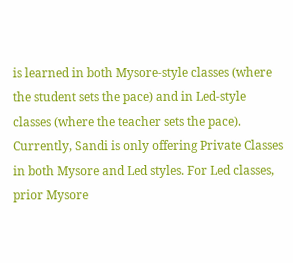is learned in both Mysore-style classes (where the student sets the pace) and in Led-style classes (where the teacher sets the pace). Currently, Sandi is only offering Private Classes in both Mysore and Led styles. For Led classes, prior Mysore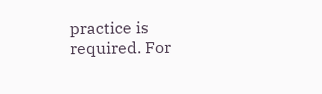practice is required. For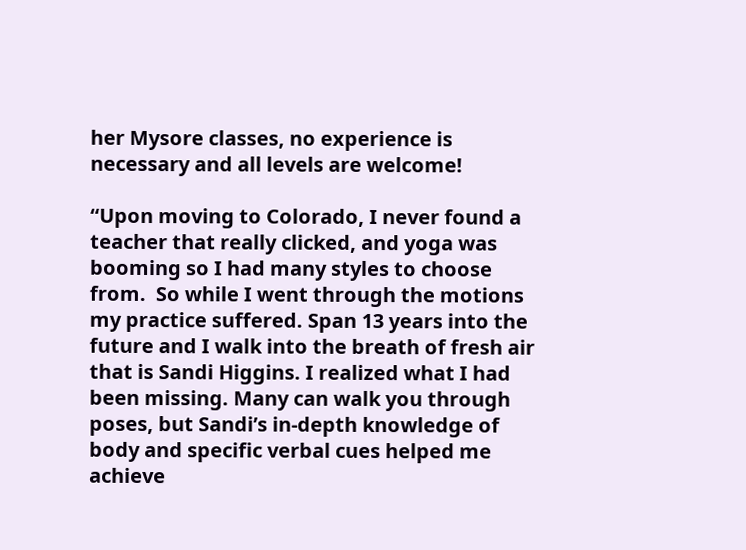her Mysore classes, no experience is necessary and all levels are welcome!

“Upon moving to Colorado, I never found a teacher that really clicked, and yoga was booming so I had many styles to choose from.  So while I went through the motions my practice suffered. Span 13 years into the future and I walk into the breath of fresh air that is Sandi Higgins. I realized what I had been missing. Many can walk you through poses, but Sandi’s in-depth knowledge of body and specific verbal cues helped me achieve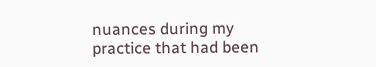nuances during my practice that had been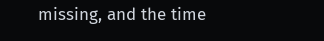missing, and the time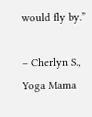would fly by.”

– Cherlyn S., Yoga Mama